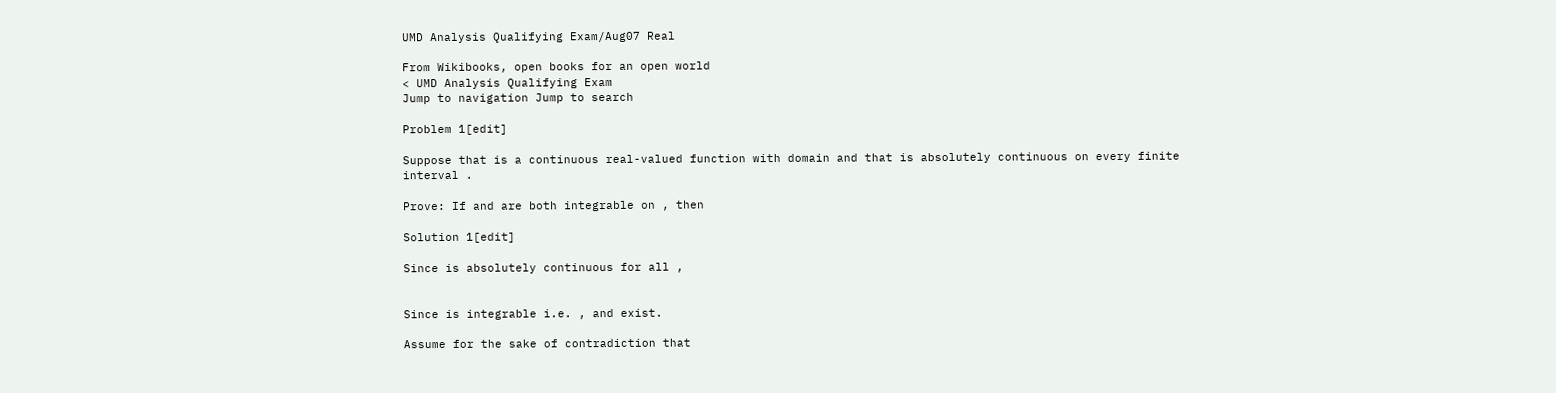UMD Analysis Qualifying Exam/Aug07 Real

From Wikibooks, open books for an open world
< UMD Analysis Qualifying Exam
Jump to navigation Jump to search

Problem 1[edit]

Suppose that is a continuous real-valued function with domain and that is absolutely continuous on every finite interval .

Prove: If and are both integrable on , then

Solution 1[edit]

Since is absolutely continuous for all ,


Since is integrable i.e. , and exist.

Assume for the sake of contradiction that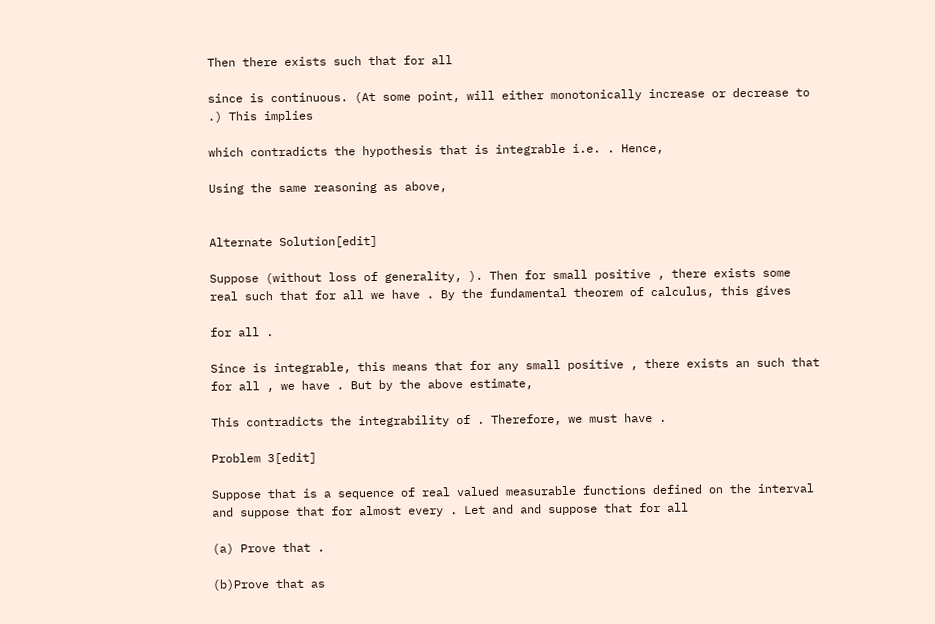Then there exists such that for all

since is continuous. (At some point, will either monotonically increase or decrease to .) This implies

which contradicts the hypothesis that is integrable i.e. . Hence,

Using the same reasoning as above,


Alternate Solution[edit]

Suppose (without loss of generality, ). Then for small positive , there exists some real such that for all we have . By the fundamental theorem of calculus, this gives

for all .

Since is integrable, this means that for any small positive , there exists an such that for all , we have . But by the above estimate,

This contradicts the integrability of . Therefore, we must have .

Problem 3[edit]

Suppose that is a sequence of real valued measurable functions defined on the interval and suppose that for almost every . Let and and suppose that for all

(a) Prove that .

(b)Prove that as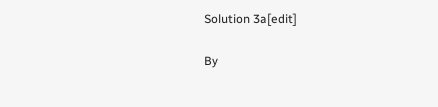Solution 3a[edit]

By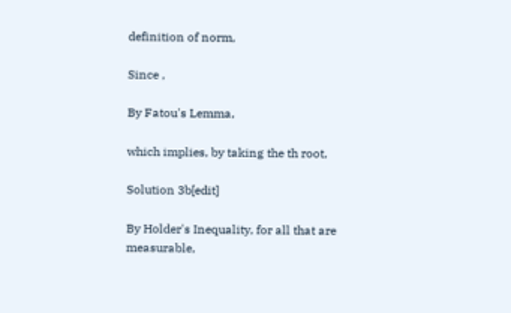definition of norm,

Since ,

By Fatou's Lemma,

which implies, by taking the th root,

Solution 3b[edit]

By Holder's Inequality, for all that are measurable,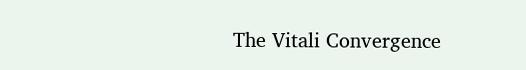The Vitali Convergence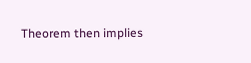Theorem then implies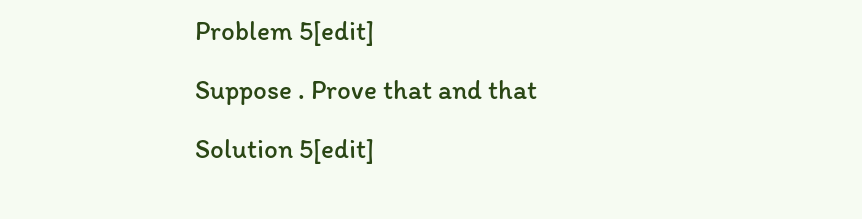Problem 5[edit]

Suppose . Prove that and that

Solution 5[edit]